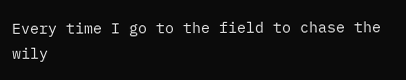Every time I go to the field to chase the wily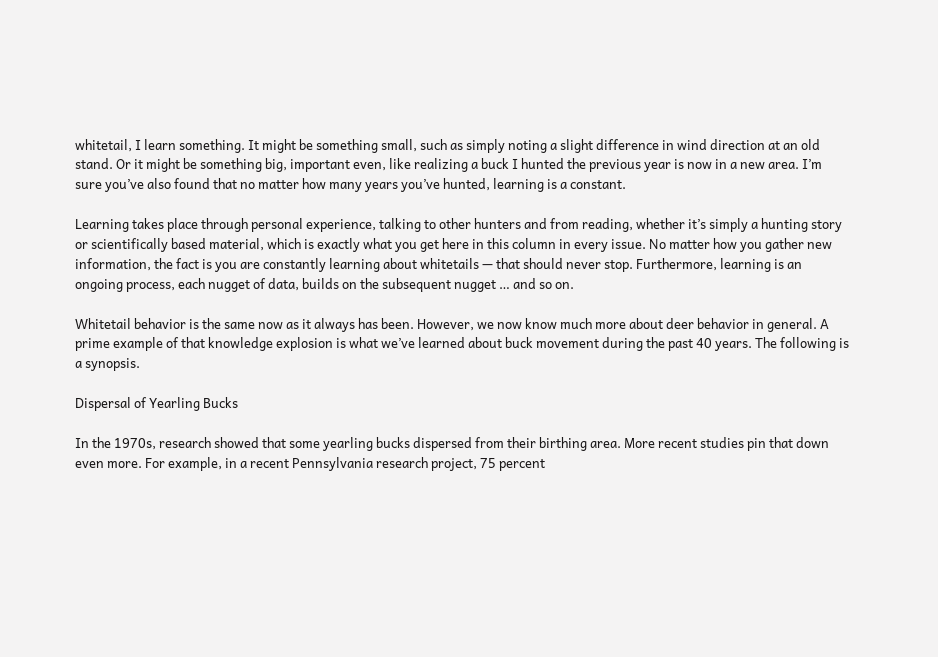whitetail, I learn something. It might be something small, such as simply noting a slight difference in wind direction at an old stand. Or it might be something big, important even, like realizing a buck I hunted the previous year is now in a new area. I’m sure you’ve also found that no matter how many years you’ve hunted, learning is a constant.

Learning takes place through personal experience, talking to other hunters and from reading, whether it’s simply a hunting story or scientifically based material, which is exactly what you get here in this column in every issue. No matter how you gather new information, the fact is you are constantly learning about whitetails — that should never stop. Furthermore, learning is an ongoing process, each nugget of data, builds on the subsequent nugget … and so on.

Whitetail behavior is the same now as it always has been. However, we now know much more about deer behavior in general. A prime example of that knowledge explosion is what we’ve learned about buck movement during the past 40 years. The following is a synopsis.

Dispersal of Yearling Bucks

In the 1970s, research showed that some yearling bucks dispersed from their birthing area. More recent studies pin that down even more. For example, in a recent Pennsylvania research project, 75 percent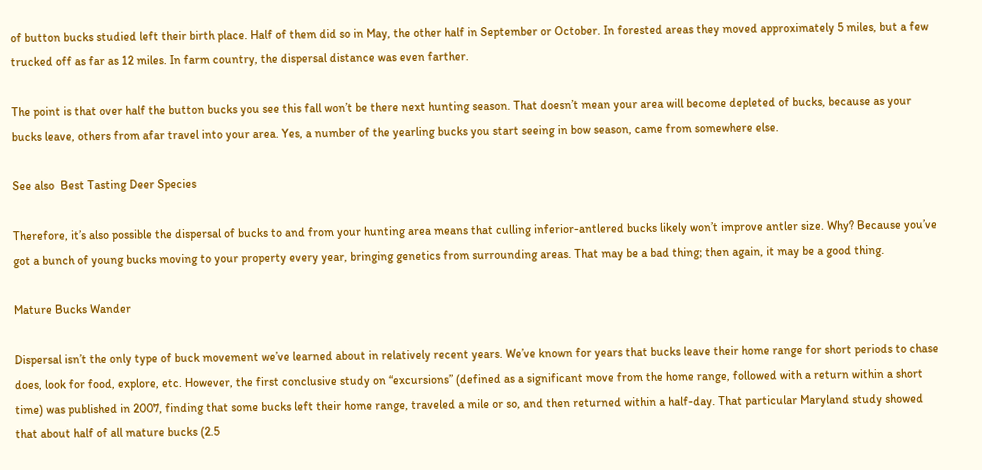of button bucks studied left their birth place. Half of them did so in May, the other half in September or October. In forested areas they moved approximately 5 miles, but a few trucked off as far as 12 miles. In farm country, the dispersal distance was even farther.

The point is that over half the button bucks you see this fall won’t be there next hunting season. That doesn’t mean your area will become depleted of bucks, because as your bucks leave, others from afar travel into your area. Yes, a number of the yearling bucks you start seeing in bow season, came from somewhere else.

See also  Best Tasting Deer Species

Therefore, it’s also possible the dispersal of bucks to and from your hunting area means that culling inferior-antlered bucks likely won’t improve antler size. Why? Because you’ve got a bunch of young bucks moving to your property every year, bringing genetics from surrounding areas. That may be a bad thing; then again, it may be a good thing.

Mature Bucks Wander

Dispersal isn’t the only type of buck movement we’ve learned about in relatively recent years. We’ve known for years that bucks leave their home range for short periods to chase does, look for food, explore, etc. However, the first conclusive study on “excursions” (defined as a significant move from the home range, followed with a return within a short time) was published in 2007, finding that some bucks left their home range, traveled a mile or so, and then returned within a half-day. That particular Maryland study showed that about half of all mature bucks (2.5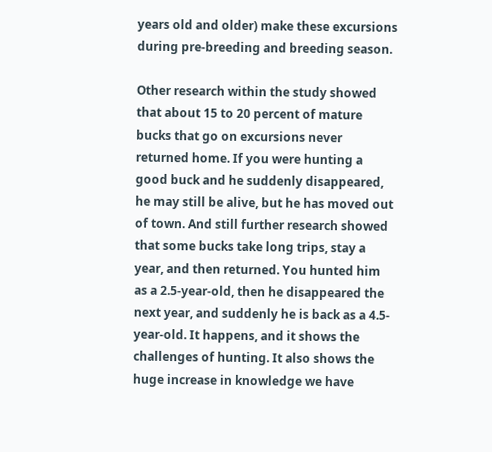years old and older) make these excursions during pre-breeding and breeding season.

Other research within the study showed that about 15 to 20 percent of mature bucks that go on excursions never returned home. If you were hunting a good buck and he suddenly disappeared, he may still be alive, but he has moved out of town. And still further research showed that some bucks take long trips, stay a year, and then returned. You hunted him as a 2.5-year-old, then he disappeared the next year, and suddenly he is back as a 4.5-year-old. It happens, and it shows the challenges of hunting. It also shows the huge increase in knowledge we have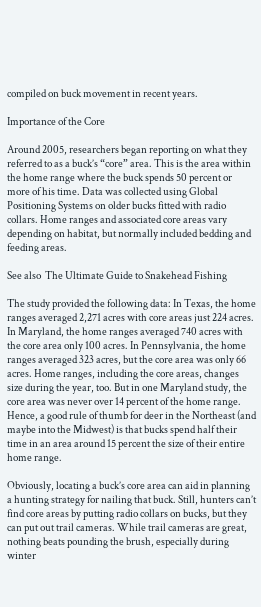compiled on buck movement in recent years.

Importance of the Core

Around 2005, researchers began reporting on what they referred to as a buck’s “core” area. This is the area within the home range where the buck spends 50 percent or more of his time. Data was collected using Global Positioning Systems on older bucks fitted with radio collars. Home ranges and associated core areas vary depending on habitat, but normally included bedding and feeding areas.

See also  The Ultimate Guide to Snakehead Fishing

The study provided the following data: In Texas, the home ranges averaged 2,271 acres with core areas just 224 acres. In Maryland, the home ranges averaged 740 acres with the core area only 100 acres. In Pennsylvania, the home ranges averaged 323 acres, but the core area was only 66 acres. Home ranges, including the core areas, changes size during the year, too. But in one Maryland study, the core area was never over 14 percent of the home range. Hence, a good rule of thumb for deer in the Northeast (and maybe into the Midwest) is that bucks spend half their time in an area around 15 percent the size of their entire home range.

Obviously, locating a buck’s core area can aid in planning a hunting strategy for nailing that buck. Still, hunters can’t find core areas by putting radio collars on bucks, but they can put out trail cameras. While trail cameras are great, nothing beats pounding the brush, especially during winter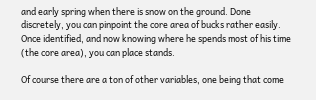and early spring when there is snow on the ground. Done discretely, you can pinpoint the core area of bucks rather easily. Once identified, and now knowing where he spends most of his time (the core area), you can place stands.

Of course there are a ton of other variables, one being that come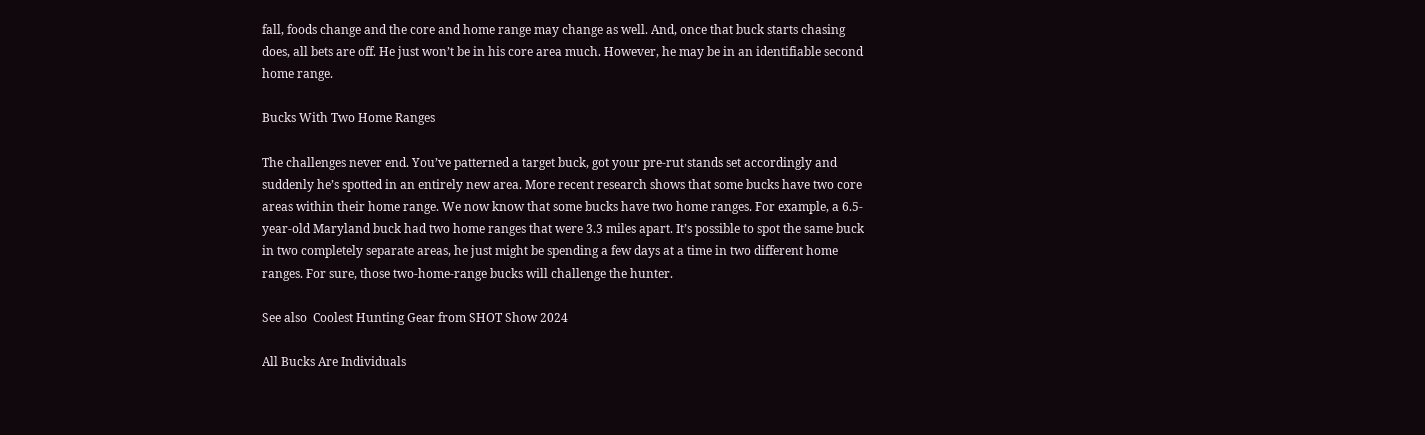fall, foods change and the core and home range may change as well. And, once that buck starts chasing does, all bets are off. He just won’t be in his core area much. However, he may be in an identifiable second home range.

Bucks With Two Home Ranges

The challenges never end. You’ve patterned a target buck, got your pre-rut stands set accordingly and suddenly he’s spotted in an entirely new area. More recent research shows that some bucks have two core areas within their home range. We now know that some bucks have two home ranges. For example, a 6.5-year-old Maryland buck had two home ranges that were 3.3 miles apart. It’s possible to spot the same buck in two completely separate areas, he just might be spending a few days at a time in two different home ranges. For sure, those two-home-range bucks will challenge the hunter.

See also  Coolest Hunting Gear from SHOT Show 2024

All Bucks Are Individuals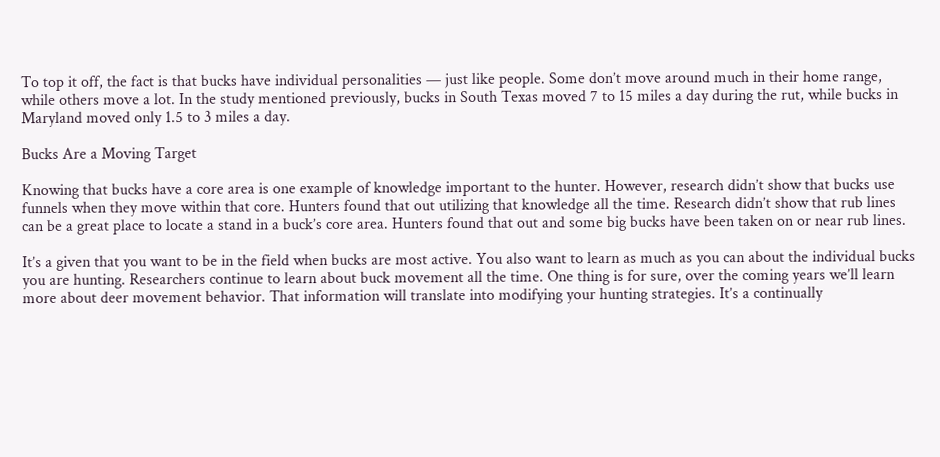To top it off, the fact is that bucks have individual personalities — just like people. Some don’t move around much in their home range, while others move a lot. In the study mentioned previously, bucks in South Texas moved 7 to 15 miles a day during the rut, while bucks in Maryland moved only 1.5 to 3 miles a day.

Bucks Are a Moving Target

Knowing that bucks have a core area is one example of knowledge important to the hunter. However, research didn’t show that bucks use funnels when they move within that core. Hunters found that out utilizing that knowledge all the time. Research didn’t show that rub lines can be a great place to locate a stand in a buck’s core area. Hunters found that out and some big bucks have been taken on or near rub lines.

It’s a given that you want to be in the field when bucks are most active. You also want to learn as much as you can about the individual bucks you are hunting. Researchers continue to learn about buck movement all the time. One thing is for sure, over the coming years we’ll learn more about deer movement behavior. That information will translate into modifying your hunting strategies. It’s a continually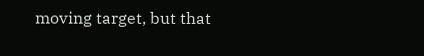moving target, but that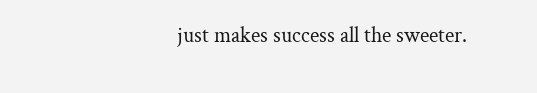just makes success all the sweeter.